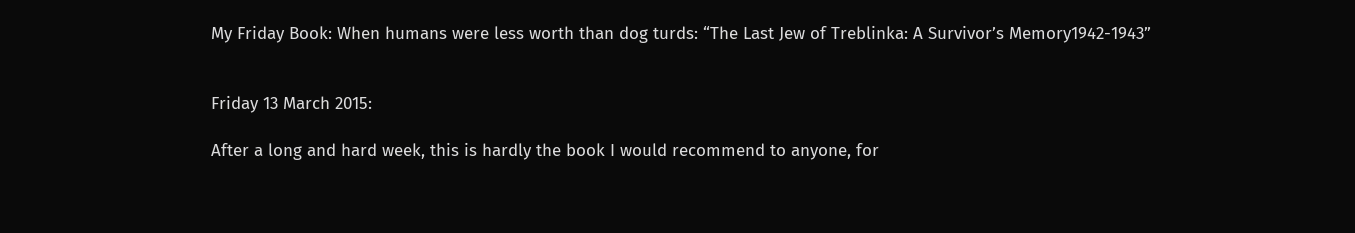My Friday Book: When humans were less worth than dog turds: “The Last Jew of Treblinka: A Survivor’s Memory1942-1943”


Friday 13 March 2015:

After a long and hard week, this is hardly the book I would recommend to anyone, for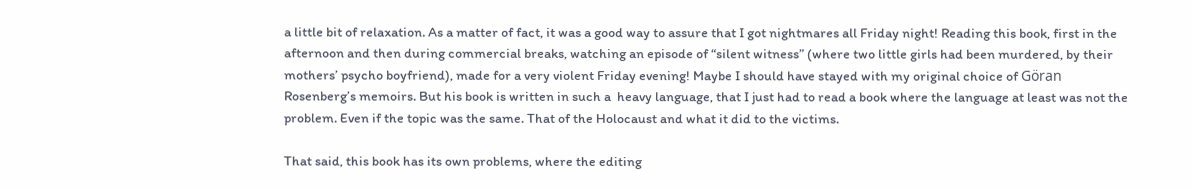a little bit of relaxation. As a matter of fact, it was a good way to assure that I got nightmares all Friday night! Reading this book, first in the afternoon and then during commercial breaks, watching an episode of “silent witness” (where two little girls had been murdered, by their mothers’ psycho boyfriend), made for a very violent Friday evening! Maybe I should have stayed with my original choice of Göran Rosenberg’s memoirs. But his book is written in such a  heavy language, that I just had to read a book where the language at least was not the problem. Even if the topic was the same. That of the Holocaust and what it did to the victims.

That said, this book has its own problems, where the editing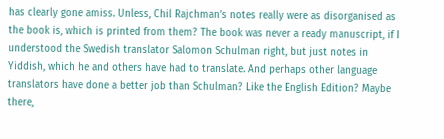has clearly gone amiss. Unless, Chil Rajchman’s notes really were as disorganised as the book is, which is printed from them? The book was never a ready manuscript, if I understood the Swedish translator Salomon Schulman right, but just notes in Yiddish, which he and others have had to translate. And perhaps other language translators have done a better job than Schulman? Like the English Edition? Maybe there,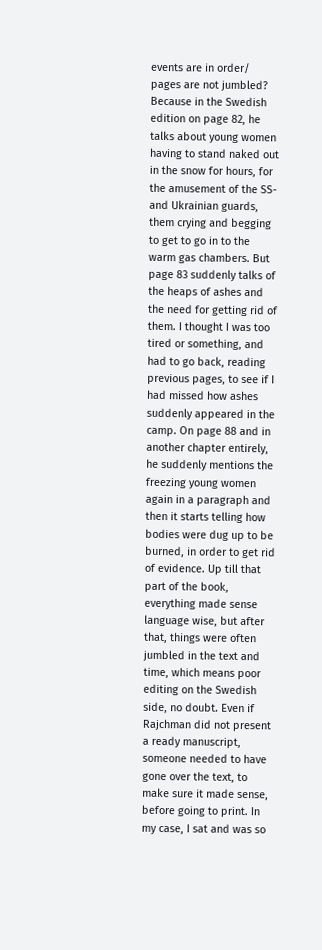events are in order/ pages are not jumbled? Because in the Swedish edition on page 82, he talks about young women having to stand naked out in the snow for hours, for the amusement of the SS- and Ukrainian guards, them crying and begging to get to go in to the warm gas chambers. But page 83 suddenly talks of the heaps of ashes and the need for getting rid of them. I thought I was too tired or something, and had to go back, reading previous pages, to see if I had missed how ashes suddenly appeared in the camp. On page 88 and in another chapter entirely, he suddenly mentions the freezing young women again in a paragraph and then it starts telling how bodies were dug up to be burned, in order to get rid of evidence. Up till that part of the book, everything made sense language wise, but after that, things were often jumbled in the text and time, which means poor editing on the Swedish side, no doubt. Even if Rajchman did not present a ready manuscript, someone needed to have gone over the text, to make sure it made sense, before going to print. In my case, I sat and was so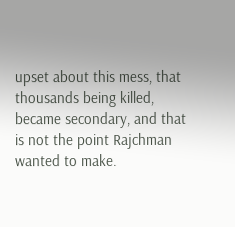upset about this mess, that thousands being killed, became secondary, and that is not the point Rajchman wanted to make.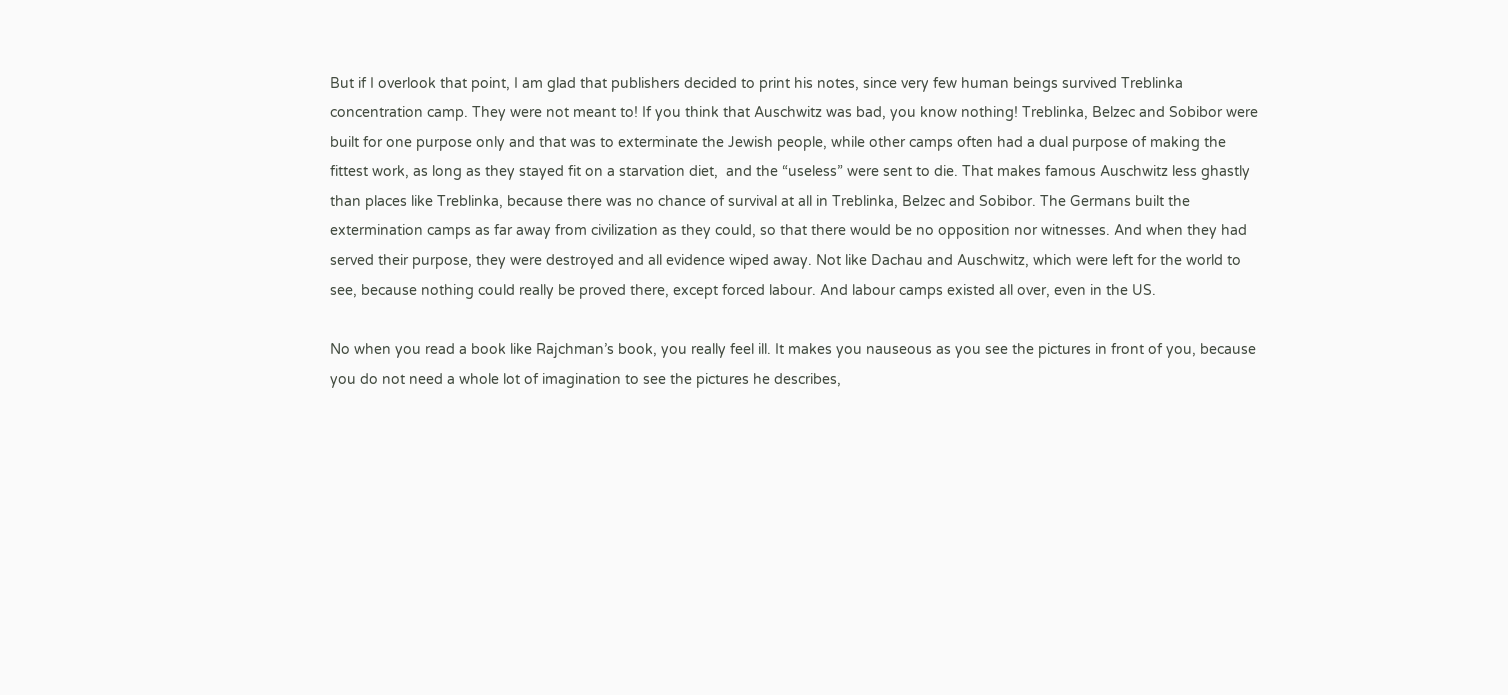But if I overlook that point, I am glad that publishers decided to print his notes, since very few human beings survived Treblinka concentration camp. They were not meant to! If you think that Auschwitz was bad, you know nothing! Treblinka, Belzec and Sobibor were built for one purpose only and that was to exterminate the Jewish people, while other camps often had a dual purpose of making the fittest work, as long as they stayed fit on a starvation diet,  and the “useless” were sent to die. That makes famous Auschwitz less ghastly than places like Treblinka, because there was no chance of survival at all in Treblinka, Belzec and Sobibor. The Germans built the extermination camps as far away from civilization as they could, so that there would be no opposition nor witnesses. And when they had served their purpose, they were destroyed and all evidence wiped away. Not like Dachau and Auschwitz, which were left for the world to see, because nothing could really be proved there, except forced labour. And labour camps existed all over, even in the US.

No when you read a book like Rajchman’s book, you really feel ill. It makes you nauseous as you see the pictures in front of you, because you do not need a whole lot of imagination to see the pictures he describes,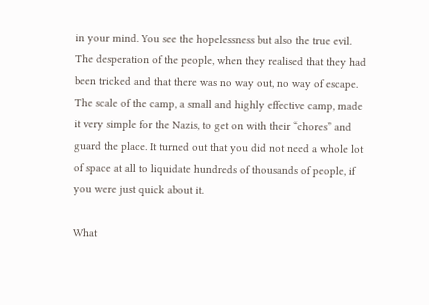in your mind. You see the hopelessness but also the true evil. The desperation of the people, when they realised that they had been tricked and that there was no way out, no way of escape. The scale of the camp, a small and highly effective camp, made it very simple for the Nazis, to get on with their “chores” and guard the place. It turned out that you did not need a whole lot of space at all to liquidate hundreds of thousands of people, if you were just quick about it.

What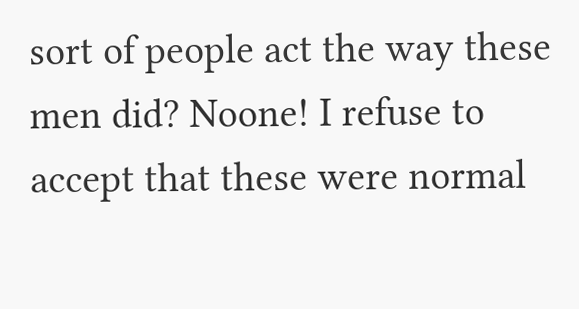sort of people act the way these men did? Noone! I refuse to accept that these were normal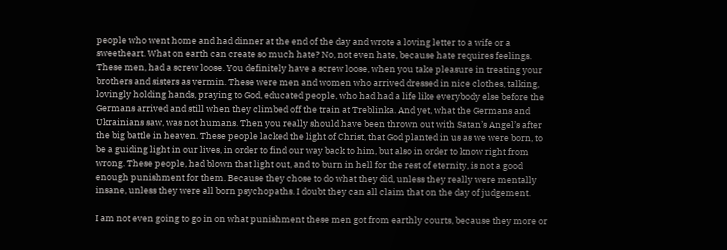people who went home and had dinner at the end of the day and wrote a loving letter to a wife or a sweetheart. What on earth can create so much hate? No, not even hate, because hate requires feelings. These men, had a screw loose. You definitely have a screw loose, when you take pleasure in treating your brothers and sisters as vermin. These were men and women who arrived dressed in nice clothes, talking, lovingly holding hands, praying to God, educated people, who had had a life like everybody else before the Germans arrived and still when they climbed off the train at Treblinka. And yet, what the Germans and Ukrainians saw, was not humans. Then you really should have been thrown out with Satan’s Angel’s after the big battle in heaven. These people lacked the light of Christ, that God planted in us as we were born, to be a guiding light in our lives, in order to find our way back to him, but also in order to know right from wrong. These people, had blown that light out, and to burn in hell for the rest of eternity, is not a good enough punishment for them. Because they chose to do what they did, unless they really were mentally insane, unless they were all born psychopaths. I doubt they can all claim that on the day of judgement.

I am not even going to go in on what punishment these men got from earthly courts, because they more or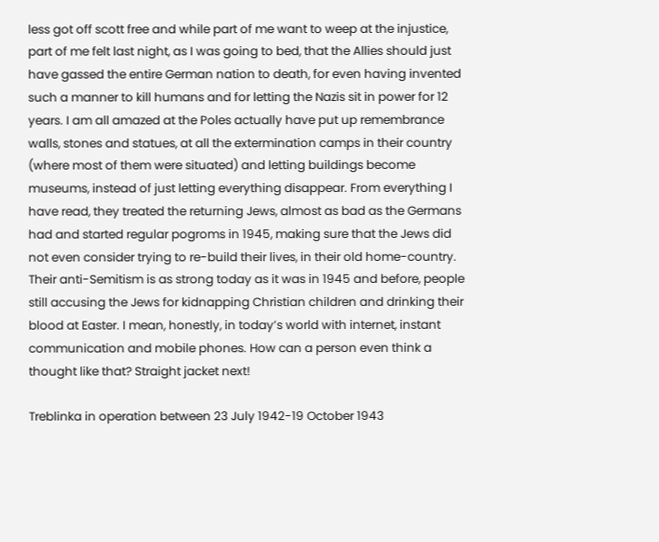less got off scott free and while part of me want to weep at the injustice, part of me felt last night, as I was going to bed, that the Allies should just have gassed the entire German nation to death, for even having invented such a manner to kill humans and for letting the Nazis sit in power for 12 years. I am all amazed at the Poles actually have put up remembrance walls, stones and statues, at all the extermination camps in their country (where most of them were situated) and letting buildings become museums, instead of just letting everything disappear. From everything I have read, they treated the returning Jews, almost as bad as the Germans had and started regular pogroms in 1945, making sure that the Jews did not even consider trying to re-build their lives, in their old home-country. Their anti-Semitism is as strong today as it was in 1945 and before, people still accusing the Jews for kidnapping Christian children and drinking their blood at Easter. I mean, honestly, in today’s world with internet, instant communication and mobile phones. How can a person even think a thought like that? Straight jacket next!

Treblinka in operation between 23 July 1942-19 October 1943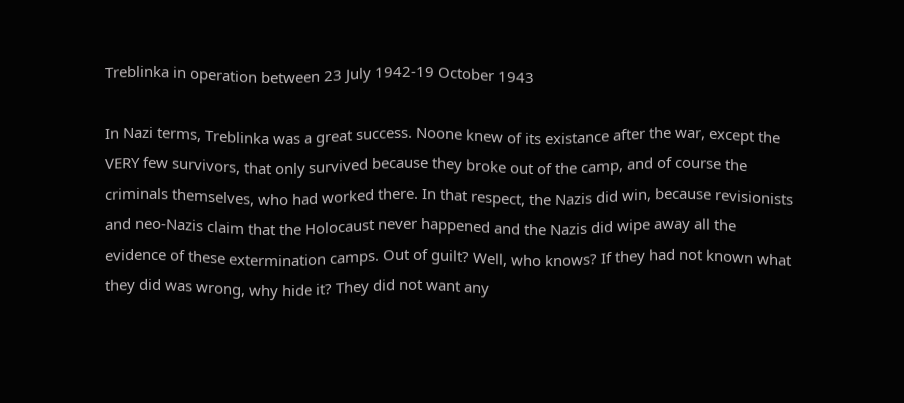Treblinka in operation between 23 July 1942-19 October 1943

In Nazi terms, Treblinka was a great success. Noone knew of its existance after the war, except the VERY few survivors, that only survived because they broke out of the camp, and of course the criminals themselves, who had worked there. In that respect, the Nazis did win, because revisionists and neo-Nazis claim that the Holocaust never happened and the Nazis did wipe away all the evidence of these extermination camps. Out of guilt? Well, who knows? If they had not known what they did was wrong, why hide it? They did not want any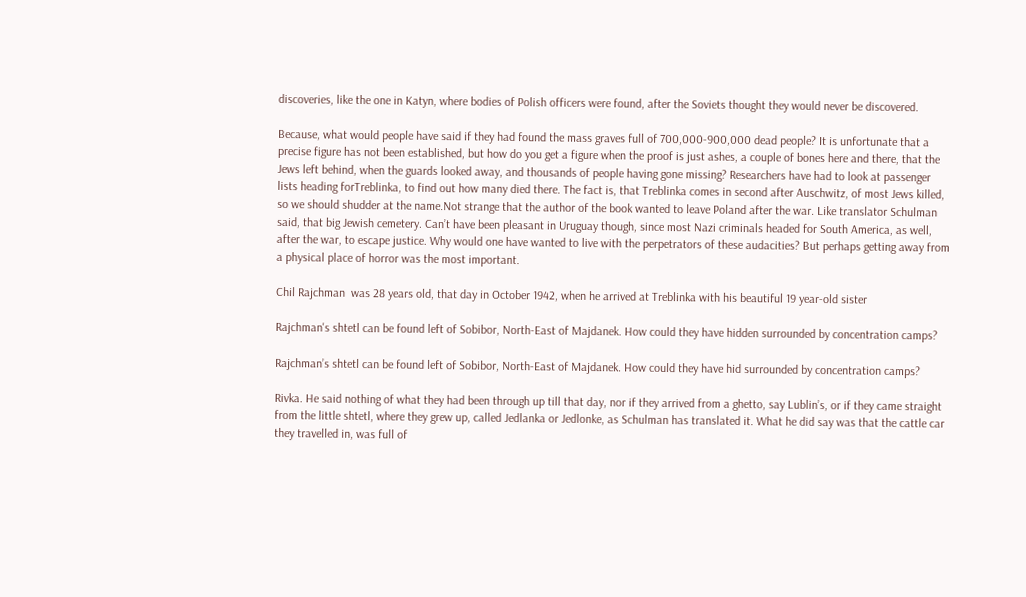discoveries, like the one in Katyn, where bodies of Polish officers were found, after the Soviets thought they would never be discovered.

Because, what would people have said if they had found the mass graves full of 700,000-900,000 dead people? It is unfortunate that a precise figure has not been established, but how do you get a figure when the proof is just ashes, a couple of bones here and there, that the Jews left behind, when the guards looked away, and thousands of people having gone missing? Researchers have had to look at passenger lists heading forTreblinka, to find out how many died there. The fact is, that Treblinka comes in second after Auschwitz, of most Jews killed, so we should shudder at the name.Not strange that the author of the book wanted to leave Poland after the war. Like translator Schulman said, that big Jewish cemetery. Can’t have been pleasant in Uruguay though, since most Nazi criminals headed for South America, as well, after the war, to escape justice. Why would one have wanted to live with the perpetrators of these audacities? But perhaps getting away from a physical place of horror was the most important.

Chil Rajchman  was 28 years old, that day in October 1942, when he arrived at Treblinka with his beautiful 19 year-old sister

Rajchman's shtetl can be found left of Sobibor, North-East of Majdanek. How could they have hidden surrounded by concentration camps?

Rajchman’s shtetl can be found left of Sobibor, North-East of Majdanek. How could they have hid surrounded by concentration camps?

Rivka. He said nothing of what they had been through up till that day, nor if they arrived from a ghetto, say Lublin’s, or if they came straight from the little shtetl, where they grew up, called Jedlanka or Jedlonke, as Schulman has translated it. What he did say was that the cattle car they travelled in, was full of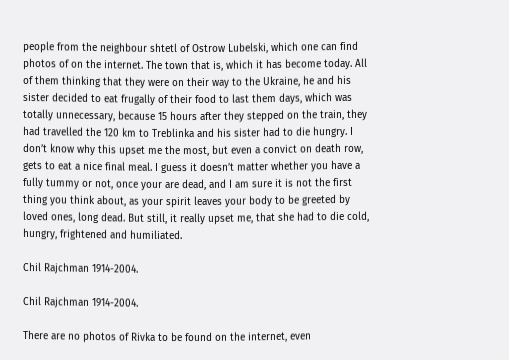people from the neighbour shtetl of Ostrow Lubelski, which one can find photos of on the internet. The town that is, which it has become today. All of them thinking that they were on their way to the Ukraine, he and his sister decided to eat frugally of their food to last them days, which was totally unnecessary, because 15 hours after they stepped on the train, they had travelled the 120 km to Treblinka and his sister had to die hungry. I don’t know why this upset me the most, but even a convict on death row, gets to eat a nice final meal. I guess it doesn’t matter whether you have a fully tummy or not, once your are dead, and I am sure it is not the first thing you think about, as your spirit leaves your body to be greeted by loved ones, long dead. But still, it really upset me, that she had to die cold, hungry, frightened and humiliated.

Chil Rajchman 1914-2004.

Chil Rajchman 1914-2004.

There are no photos of Rivka to be found on the internet, even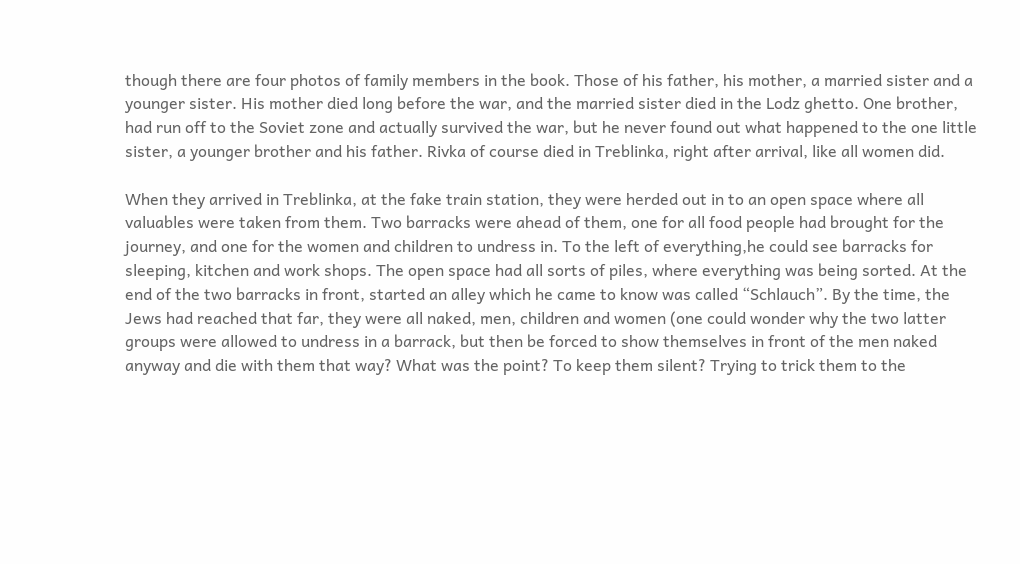though there are four photos of family members in the book. Those of his father, his mother, a married sister and a younger sister. His mother died long before the war, and the married sister died in the Lodz ghetto. One brother, had run off to the Soviet zone and actually survived the war, but he never found out what happened to the one little sister, a younger brother and his father. Rivka of course died in Treblinka, right after arrival, like all women did.

When they arrived in Treblinka, at the fake train station, they were herded out in to an open space where all valuables were taken from them. Two barracks were ahead of them, one for all food people had brought for the journey, and one for the women and children to undress in. To the left of everything,he could see barracks for sleeping, kitchen and work shops. The open space had all sorts of piles, where everything was being sorted. At the end of the two barracks in front, started an alley which he came to know was called “Schlauch”. By the time, the Jews had reached that far, they were all naked, men, children and women (one could wonder why the two latter groups were allowed to undress in a barrack, but then be forced to show themselves in front of the men naked anyway and die with them that way? What was the point? To keep them silent? Trying to trick them to the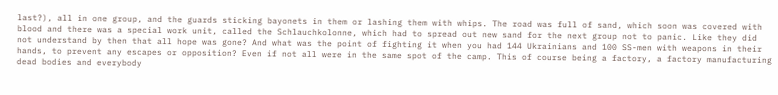last?), all in one group, and the guards sticking bayonets in them or lashing them with whips. The road was full of sand, which soon was covered with blood and there was a special work unit, called the Schlauchkolonne, which had to spread out new sand for the next group not to panic. Like they did not understand by then that all hope was gone? And what was the point of fighting it when you had 144 Ukrainians and 100 SS-men with weapons in their hands, to prevent any escapes or opposition? Even if not all were in the same spot of the camp. This of course being a factory, a factory manufacturing dead bodies and everybody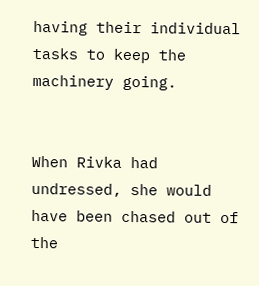having their individual tasks to keep the machinery going.


When Rivka had undressed, she would have been chased out of the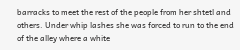barracks to meet the rest of the people from her shtetl and others. Under whip lashes she was forced to run to the end of the alley where a white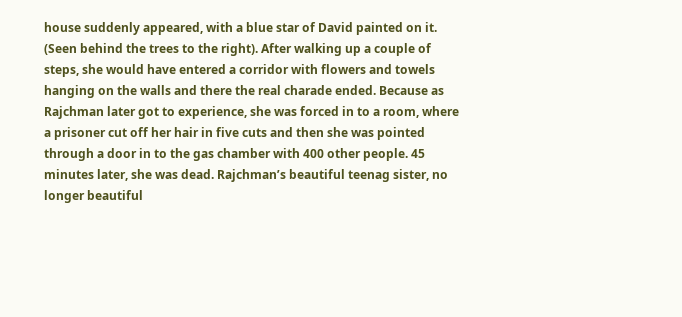house suddenly appeared, with a blue star of David painted on it. (Seen behind the trees to the right). After walking up a couple of steps, she would have entered a corridor with flowers and towels hanging on the walls and there the real charade ended. Because as Rajchman later got to experience, she was forced in to a room, where a prisoner cut off her hair in five cuts and then she was pointed through a door in to the gas chamber with 400 other people. 45 minutes later, she was dead. Rajchman’s beautiful teenag sister, no longer beautiful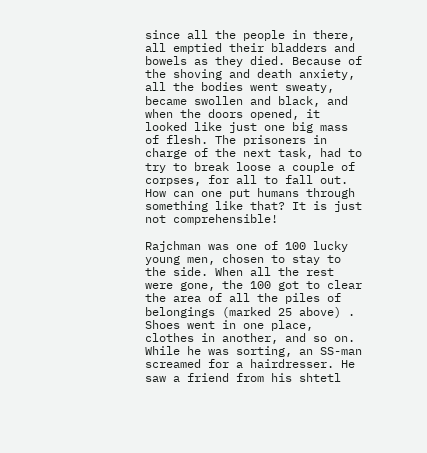since all the people in there, all emptied their bladders and bowels as they died. Because of the shoving and death anxiety, all the bodies went sweaty, became swollen and black, and when the doors opened, it looked like just one big mass of flesh. The prisoners in charge of the next task, had to try to break loose a couple of corpses, for all to fall out. How can one put humans through something like that? It is just not comprehensible!

Rajchman was one of 100 lucky young men, chosen to stay to the side. When all the rest were gone, the 100 got to clear the area of all the piles of belongings (marked 25 above) . Shoes went in one place, clothes in another, and so on. While he was sorting, an SS-man screamed for a hairdresser. He saw a friend from his shtetl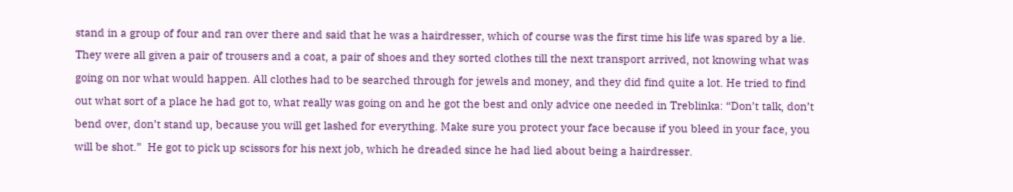stand in a group of four and ran over there and said that he was a hairdresser, which of course was the first time his life was spared by a lie. They were all given a pair of trousers and a coat, a pair of shoes and they sorted clothes till the next transport arrived, not knowing what was going on nor what would happen. All clothes had to be searched through for jewels and money, and they did find quite a lot. He tried to find out what sort of a place he had got to, what really was going on and he got the best and only advice one needed in Treblinka: “Don’t talk, don’t bend over, don’t stand up, because you will get lashed for everything. Make sure you protect your face because if you bleed in your face, you will be shot.”  He got to pick up scissors for his next job, which he dreaded since he had lied about being a hairdresser.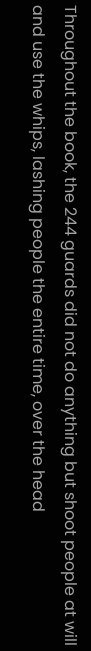Throughout the book, the 244 guards did not do anything but shoot people at will and use the whips, lashing people the entire time, over the head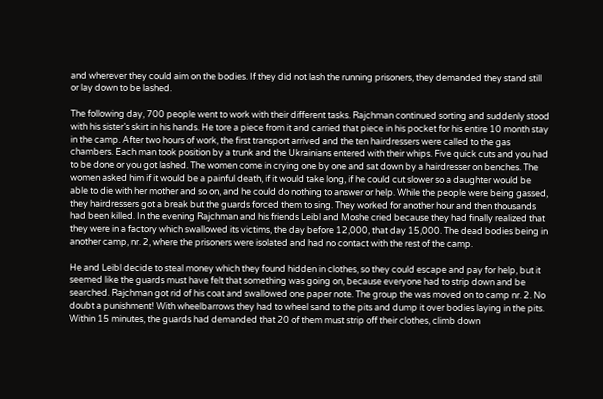and wherever they could aim on the bodies. If they did not lash the running prisoners, they demanded they stand still or lay down to be lashed.

The following day, 700 people went to work with their different tasks. Rajchman continued sorting and suddenly stood with his sister’s skirt in his hands. He tore a piece from it and carried that piece in his pocket for his entire 10 month stay in the camp. After two hours of work, the first transport arrived and the ten hairdressers were called to the gas chambers. Each man took position by a trunk and the Ukrainians entered with their whips. Five quick cuts and you had to be done or you got lashed. The women come in crying one by one and sat down by a hairdresser on benches. The women asked him if it would be a painful death, if it would take long, if he could cut slower so a daughter would be able to die with her mother and so on, and he could do nothing to answer or help. While the people were being gassed, they hairdressers got a break but the guards forced them to sing. They worked for another hour and then thousands had been killed. In the evening Rajchman and his friends Leibl and Moshe cried because they had finally realized that they were in a factory which swallowed its victims, the day before 12,000, that day 15,000. The dead bodies being in another camp, nr. 2, where the prisoners were isolated and had no contact with the rest of the camp.

He and Leibl decide to steal money which they found hidden in clothes, so they could escape and pay for help, but it seemed like the guards must have felt that something was going on, because everyone had to strip down and be searched. Rajchman got rid of his coat and swallowed one paper note. The group the was moved on to camp nr. 2. No doubt a punishment! With wheelbarrows they had to wheel sand to the pits and dump it over bodies laying in the pits. Within 15 minutes, the guards had demanded that 20 of them must strip off their clothes, climb down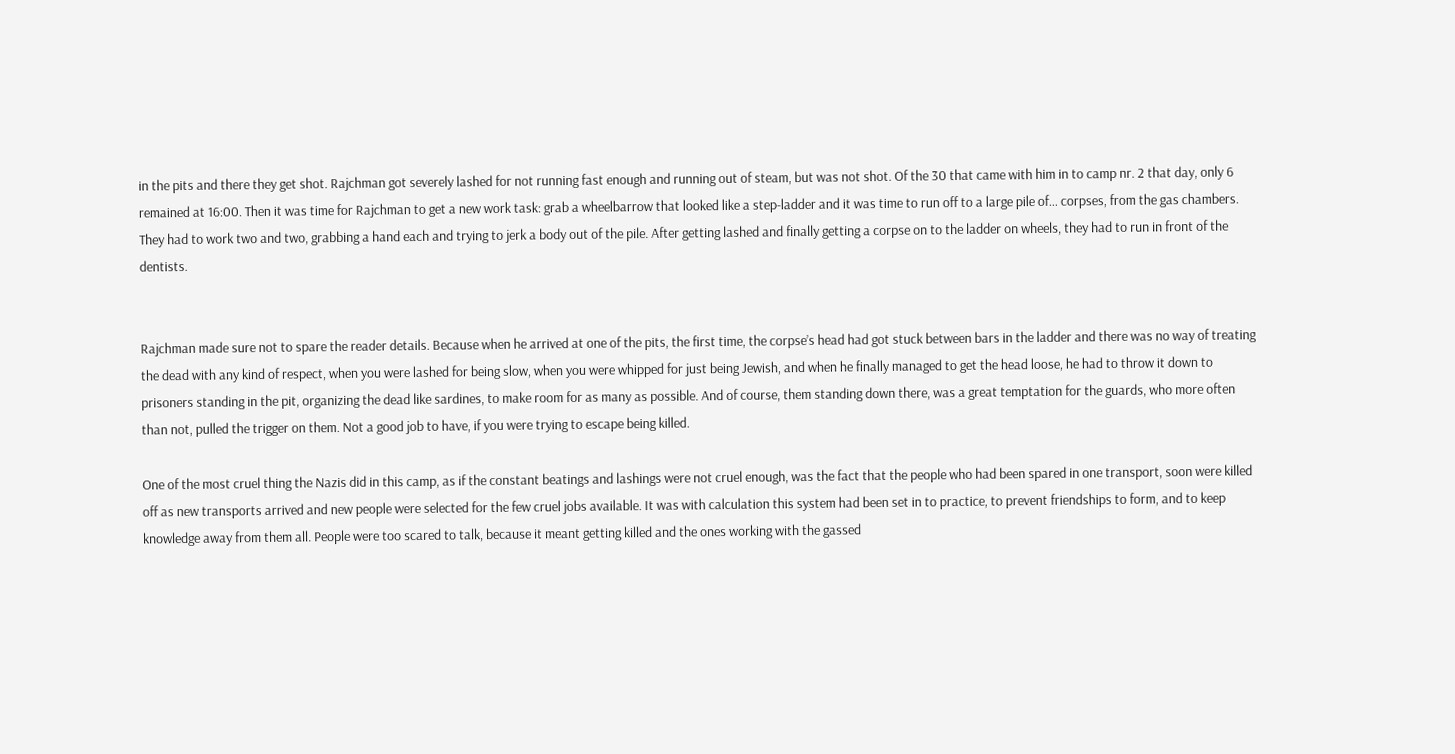in the pits and there they get shot. Rajchman got severely lashed for not running fast enough and running out of steam, but was not shot. Of the 30 that came with him in to camp nr. 2 that day, only 6 remained at 16:00. Then it was time for Rajchman to get a new work task: grab a wheelbarrow that looked like a step-ladder and it was time to run off to a large pile of… corpses, from the gas chambers. They had to work two and two, grabbing a hand each and trying to jerk a body out of the pile. After getting lashed and finally getting a corpse on to the ladder on wheels, they had to run in front of the dentists.


Rajchman made sure not to spare the reader details. Because when he arrived at one of the pits, the first time, the corpse’s head had got stuck between bars in the ladder and there was no way of treating the dead with any kind of respect, when you were lashed for being slow, when you were whipped for just being Jewish, and when he finally managed to get the head loose, he had to throw it down to prisoners standing in the pit, organizing the dead like sardines, to make room for as many as possible. And of course, them standing down there, was a great temptation for the guards, who more often than not, pulled the trigger on them. Not a good job to have, if you were trying to escape being killed.

One of the most cruel thing the Nazis did in this camp, as if the constant beatings and lashings were not cruel enough, was the fact that the people who had been spared in one transport, soon were killed off as new transports arrived and new people were selected for the few cruel jobs available. It was with calculation this system had been set in to practice, to prevent friendships to form, and to keep knowledge away from them all. People were too scared to talk, because it meant getting killed and the ones working with the gassed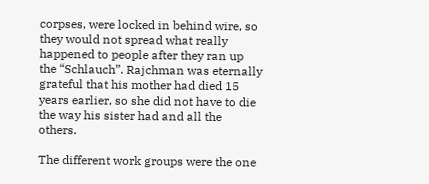corpses, were locked in behind wire, so they would not spread what really happened to people after they ran up the “Schlauch”. Rajchman was eternally grateful that his mother had died 15 years earlier, so she did not have to die the way his sister had and all the others.

The different work groups were the one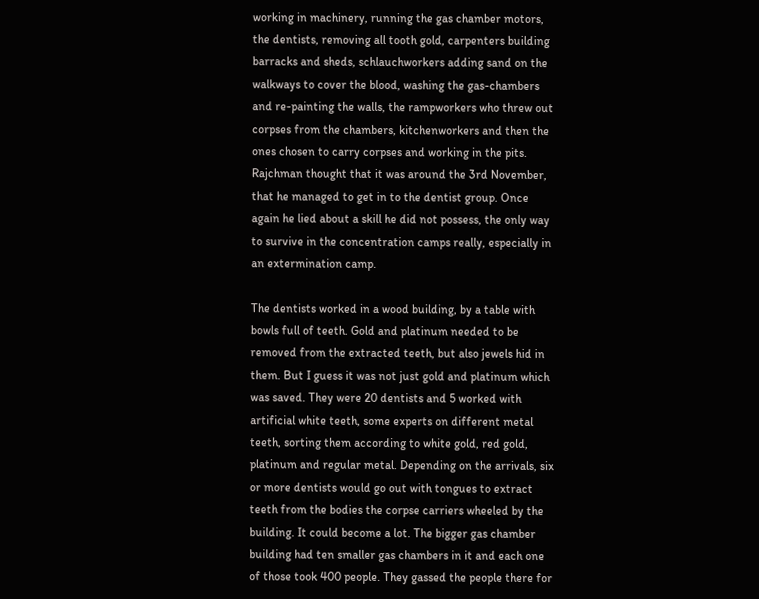working in machinery, running the gas chamber motors, the dentists, removing all tooth gold, carpenters building barracks and sheds, schlauchworkers adding sand on the walkways to cover the blood, washing the gas-chambers and re-painting the walls, the rampworkers who threw out corpses from the chambers, kitchenworkers and then the ones chosen to carry corpses and working in the pits. Rajchman thought that it was around the 3rd November, that he managed to get in to the dentist group. Once again he lied about a skill he did not possess, the only way to survive in the concentration camps really, especially in an extermination camp.

The dentists worked in a wood building, by a table with bowls full of teeth. Gold and platinum needed to be removed from the extracted teeth, but also jewels hid in them. But I guess it was not just gold and platinum which was saved. They were 20 dentists and 5 worked with artificial white teeth, some experts on different metal teeth, sorting them according to white gold, red gold, platinum and regular metal. Depending on the arrivals, six or more dentists would go out with tongues to extract teeth from the bodies the corpse carriers wheeled by the building. It could become a lot. The bigger gas chamber building had ten smaller gas chambers in it and each one of those took 400 people. They gassed the people there for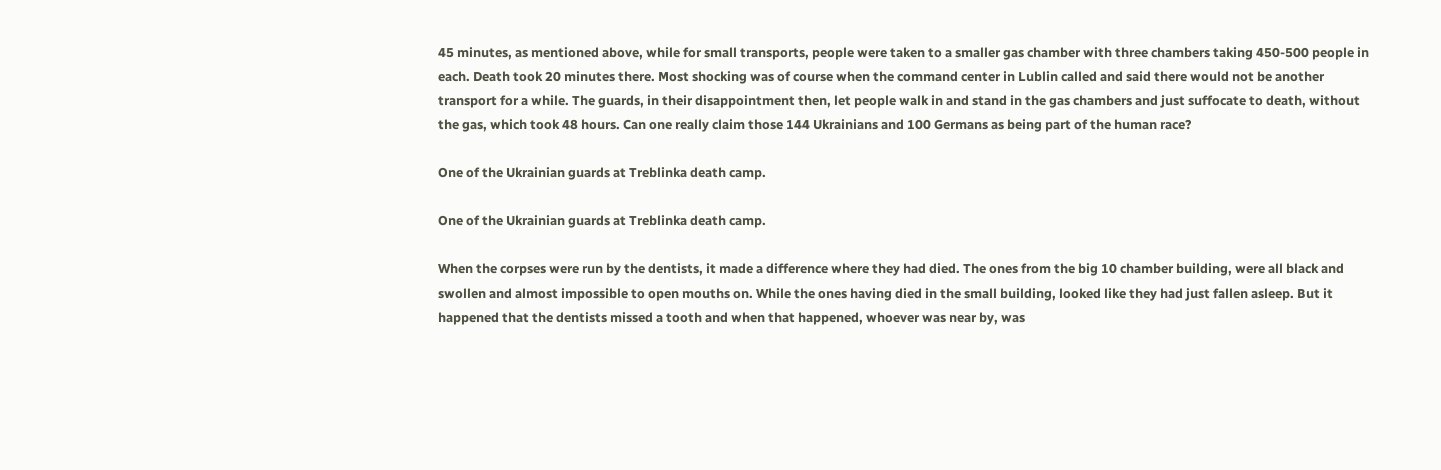45 minutes, as mentioned above, while for small transports, people were taken to a smaller gas chamber with three chambers taking 450-500 people in each. Death took 20 minutes there. Most shocking was of course when the command center in Lublin called and said there would not be another transport for a while. The guards, in their disappointment then, let people walk in and stand in the gas chambers and just suffocate to death, without the gas, which took 48 hours. Can one really claim those 144 Ukrainians and 100 Germans as being part of the human race?

One of the Ukrainian guards at Treblinka death camp.

One of the Ukrainian guards at Treblinka death camp.

When the corpses were run by the dentists, it made a difference where they had died. The ones from the big 10 chamber building, were all black and swollen and almost impossible to open mouths on. While the ones having died in the small building, looked like they had just fallen asleep. But it happened that the dentists missed a tooth and when that happened, whoever was near by, was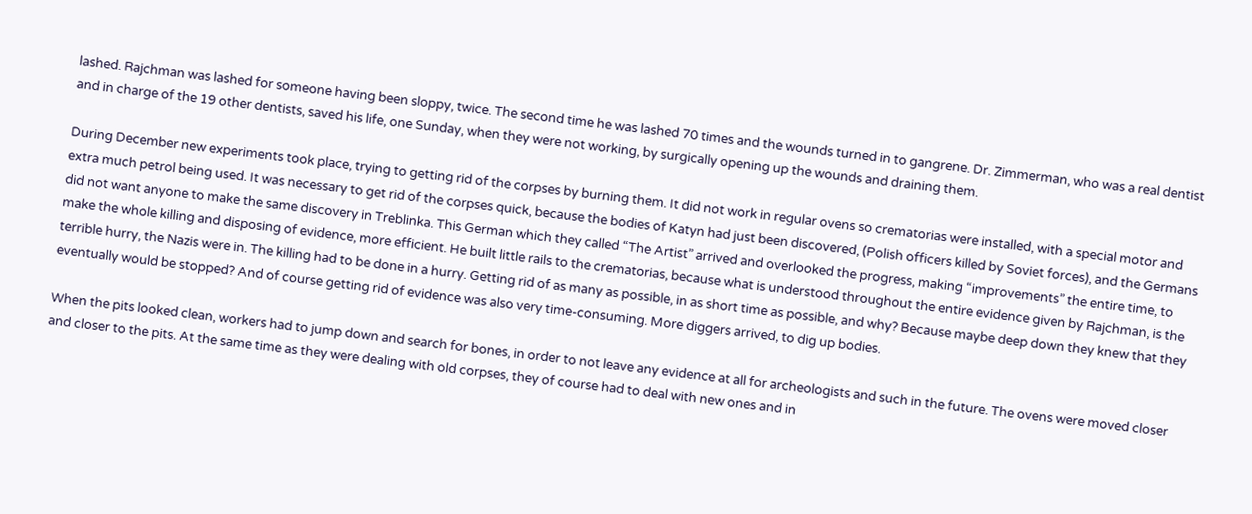lashed. Rajchman was lashed for someone having been sloppy, twice. The second time he was lashed 70 times and the wounds turned in to gangrene. Dr. Zimmerman, who was a real dentist and in charge of the 19 other dentists, saved his life, one Sunday, when they were not working, by surgically opening up the wounds and draining them.

During December new experiments took place, trying to getting rid of the corpses by burning them. It did not work in regular ovens so crematorias were installed, with a special motor and extra much petrol being used. It was necessary to get rid of the corpses quick, because the bodies of Katyn had just been discovered, (Polish officers killed by Soviet forces), and the Germans did not want anyone to make the same discovery in Treblinka. This German which they called “The Artist” arrived and overlooked the progress, making “improvements” the entire time, to make the whole killing and disposing of evidence, more efficient. He built little rails to the crematorias, because what is understood throughout the entire evidence given by Rajchman, is the terrible hurry, the Nazis were in. The killing had to be done in a hurry. Getting rid of as many as possible, in as short time as possible, and why? Because maybe deep down they knew that they eventually would be stopped? And of course getting rid of evidence was also very time-consuming. More diggers arrived, to dig up bodies.

When the pits looked clean, workers had to jump down and search for bones, in order to not leave any evidence at all for archeologists and such in the future. The ovens were moved closer and closer to the pits. At the same time as they were dealing with old corpses, they of course had to deal with new ones and in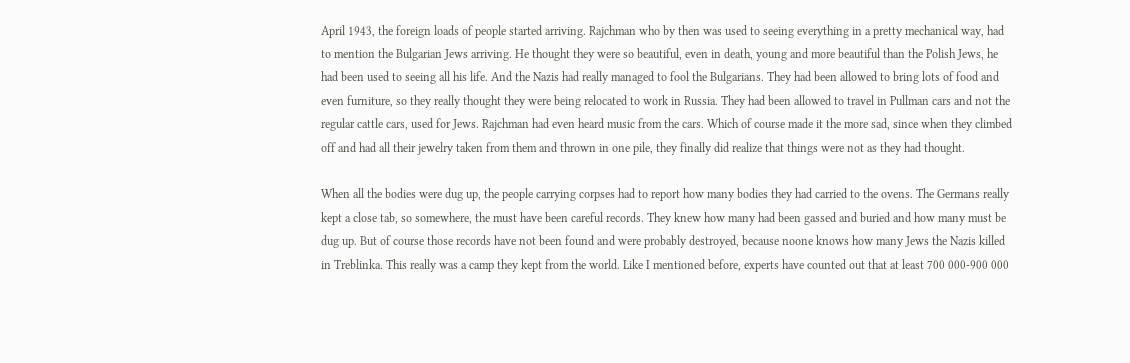April 1943, the foreign loads of people started arriving. Rajchman who by then was used to seeing everything in a pretty mechanical way, had to mention the Bulgarian Jews arriving. He thought they were so beautiful, even in death, young and more beautiful than the Polish Jews, he had been used to seeing all his life. And the Nazis had really managed to fool the Bulgarians. They had been allowed to bring lots of food and even furniture, so they really thought they were being relocated to work in Russia. They had been allowed to travel in Pullman cars and not the regular cattle cars, used for Jews. Rajchman had even heard music from the cars. Which of course made it the more sad, since when they climbed off and had all their jewelry taken from them and thrown in one pile, they finally did realize that things were not as they had thought.

When all the bodies were dug up, the people carrying corpses had to report how many bodies they had carried to the ovens. The Germans really kept a close tab, so somewhere, the must have been careful records. They knew how many had been gassed and buried and how many must be dug up. But of course those records have not been found and were probably destroyed, because noone knows how many Jews the Nazis killed in Treblinka. This really was a camp they kept from the world. Like I mentioned before, experts have counted out that at least 700 000-900 000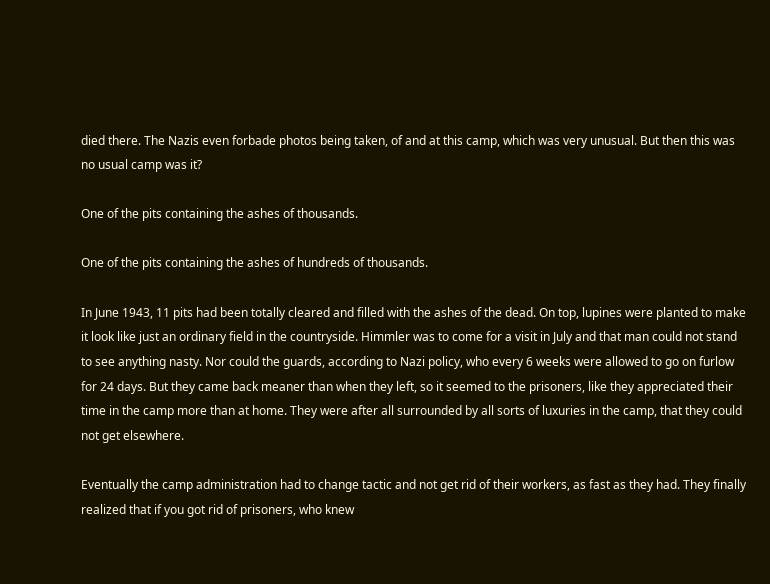died there. The Nazis even forbade photos being taken, of and at this camp, which was very unusual. But then this was no usual camp was it?

One of the pits containing the ashes of thousands.

One of the pits containing the ashes of hundreds of thousands.

In June 1943, 11 pits had been totally cleared and filled with the ashes of the dead. On top, lupines were planted to make it look like just an ordinary field in the countryside. Himmler was to come for a visit in July and that man could not stand to see anything nasty. Nor could the guards, according to Nazi policy, who every 6 weeks were allowed to go on furlow for 24 days. But they came back meaner than when they left, so it seemed to the prisoners, like they appreciated their time in the camp more than at home. They were after all surrounded by all sorts of luxuries in the camp, that they could not get elsewhere.

Eventually the camp administration had to change tactic and not get rid of their workers, as fast as they had. They finally realized that if you got rid of prisoners, who knew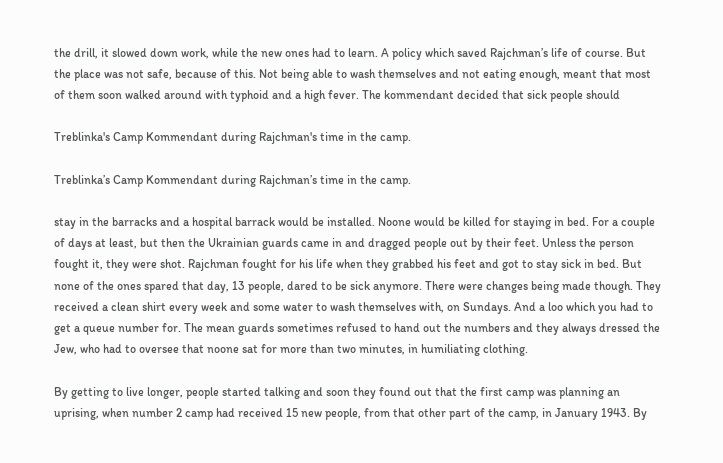the drill, it slowed down work, while the new ones had to learn. A policy which saved Rajchman’s life of course. But the place was not safe, because of this. Not being able to wash themselves and not eating enough, meant that most of them soon walked around with typhoid and a high fever. The kommendant decided that sick people should

Treblinka's Camp Kommendant during Rajchman's time in the camp.

Treblinka’s Camp Kommendant during Rajchman’s time in the camp.

stay in the barracks and a hospital barrack would be installed. Noone would be killed for staying in bed. For a couple of days at least, but then the Ukrainian guards came in and dragged people out by their feet. Unless the person fought it, they were shot. Rajchman fought for his life when they grabbed his feet and got to stay sick in bed. But none of the ones spared that day, 13 people, dared to be sick anymore. There were changes being made though. They received a clean shirt every week and some water to wash themselves with, on Sundays. And a loo which you had to get a queue number for. The mean guards sometimes refused to hand out the numbers and they always dressed the Jew, who had to oversee that noone sat for more than two minutes, in humiliating clothing.

By getting to live longer, people started talking and soon they found out that the first camp was planning an uprising, when number 2 camp had received 15 new people, from that other part of the camp, in January 1943. By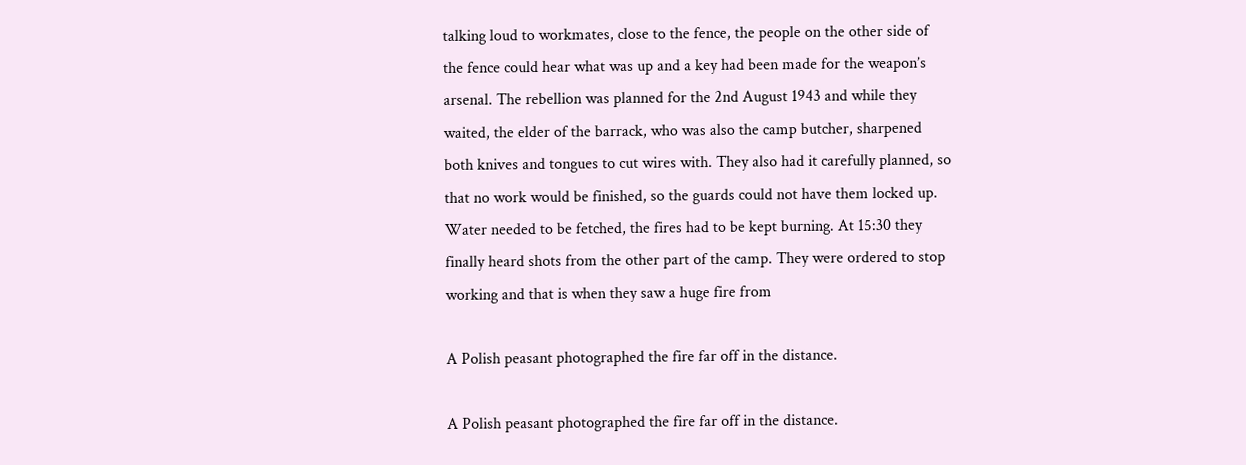talking loud to workmates, close to the fence, the people on the other side of the fence could hear what was up and a key had been made for the weapon’s arsenal. The rebellion was planned for the 2nd August 1943 and while they waited, the elder of the barrack, who was also the camp butcher, sharpened both knives and tongues to cut wires with. They also had it carefully planned, so that no work would be finished, so the guards could not have them locked up. Water needed to be fetched, the fires had to be kept burning. At 15:30 they finally heard shots from the other part of the camp. They were ordered to stop working and that is when they saw a huge fire from

A Polish peasant photographed the fire far off in the distance.

A Polish peasant photographed the fire far off in the distance.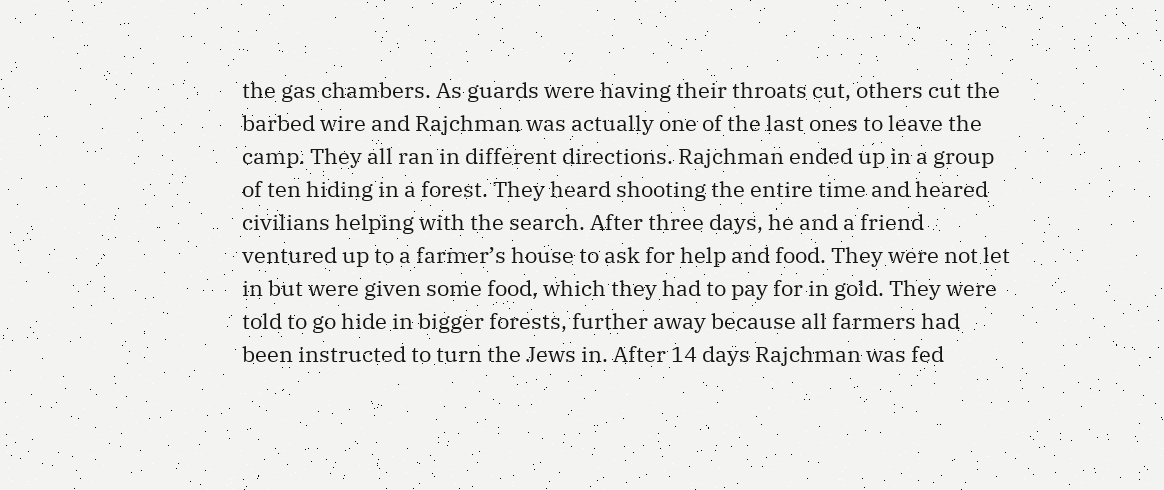the gas chambers. As guards were having their throats cut, others cut the barbed wire and Rajchman was actually one of the last ones to leave the camp. They all ran in different directions. Rajchman ended up in a group of ten hiding in a forest. They heard shooting the entire time and heared civilians helping with the search. After three days, he and a friend ventured up to a farmer’s house to ask for help and food. They were not let in but were given some food, which they had to pay for in gold. They were told to go hide in bigger forests, further away because all farmers had been instructed to turn the Jews in. After 14 days Rajchman was fed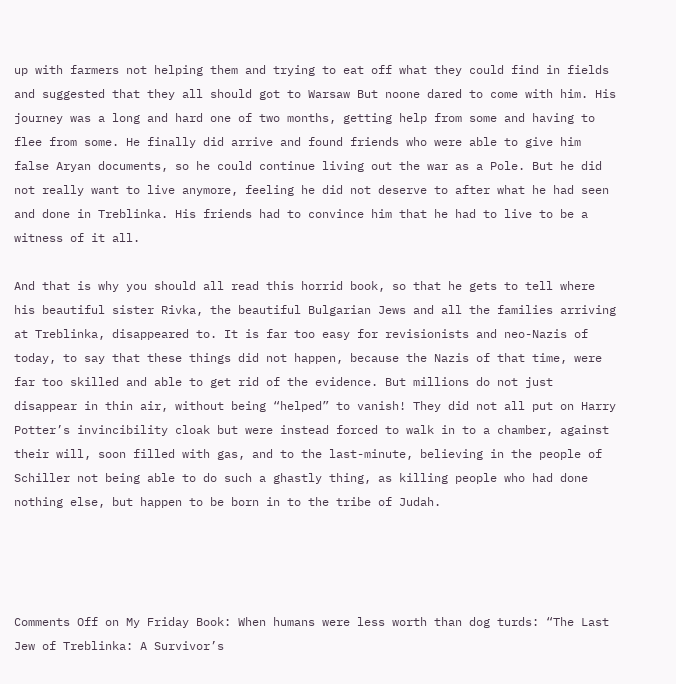up with farmers not helping them and trying to eat off what they could find in fields and suggested that they all should got to Warsaw But noone dared to come with him. His journey was a long and hard one of two months, getting help from some and having to flee from some. He finally did arrive and found friends who were able to give him false Aryan documents, so he could continue living out the war as a Pole. But he did not really want to live anymore, feeling he did not deserve to after what he had seen and done in Treblinka. His friends had to convince him that he had to live to be a witness of it all.

And that is why you should all read this horrid book, so that he gets to tell where his beautiful sister Rivka, the beautiful Bulgarian Jews and all the families arriving at Treblinka, disappeared to. It is far too easy for revisionists and neo-Nazis of today, to say that these things did not happen, because the Nazis of that time, were far too skilled and able to get rid of the evidence. But millions do not just disappear in thin air, without being “helped” to vanish! They did not all put on Harry Potter’s invincibility cloak but were instead forced to walk in to a chamber, against their will, soon filled with gas, and to the last-minute, believing in the people of Schiller not being able to do such a ghastly thing, as killing people who had done nothing else, but happen to be born in to the tribe of Judah.




Comments Off on My Friday Book: When humans were less worth than dog turds: “The Last Jew of Treblinka: A Survivor’s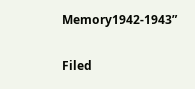Memory1942-1943”

Filed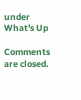under What's Up

Comments are closed.